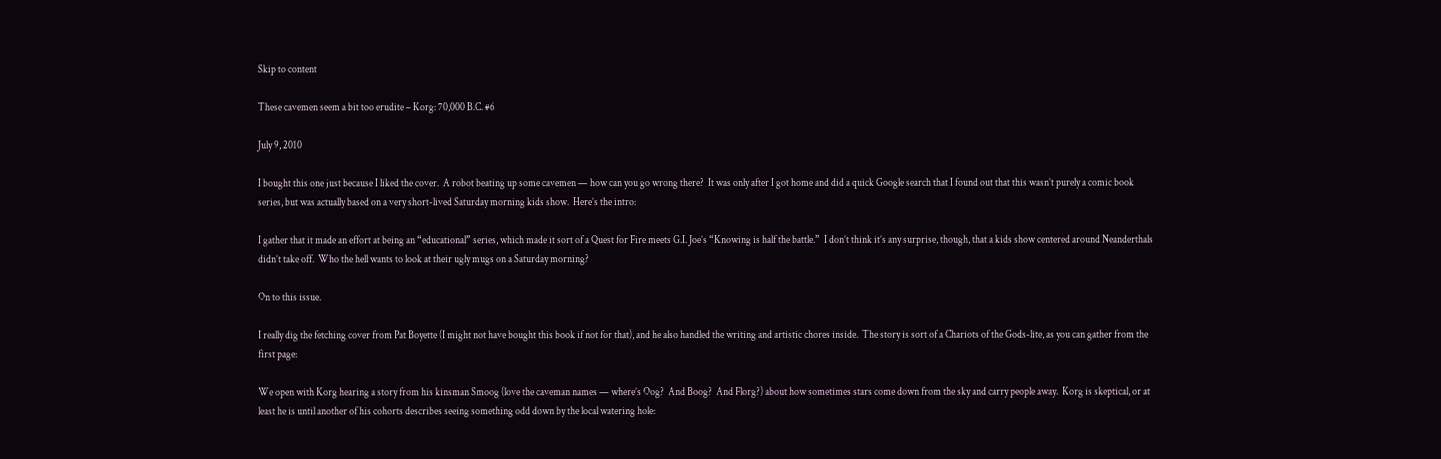Skip to content

These cavemen seem a bit too erudite – Korg: 70,000 B.C. #6

July 9, 2010

I bought this one just because I liked the cover.  A robot beating up some cavemen — how can you go wrong there?  It was only after I got home and did a quick Google search that I found out that this wasn’t purely a comic book series, but was actually based on a very short-lived Saturday morning kids show.  Here’s the intro:

I gather that it made an effort at being an “educational” series, which made it sort of a Quest for Fire meets G.I. Joe’s “Knowing is half the battle.”  I don’t think it’s any surprise, though, that a kids show centered around Neanderthals didn’t take off.  Who the hell wants to look at their ugly mugs on a Saturday morning?

On to this issue.

I really dig the fetching cover from Pat Boyette (I might not have bought this book if not for that), and he also handled the writing and artistic chores inside.  The story is sort of a Chariots of the Gods-lite, as you can gather from the first page:

We open with Korg hearing a story from his kinsman Smoog (love the caveman names — where’s Oog?  And Boog?  And Florg?) about how sometimes stars come down from the sky and carry people away.  Korg is skeptical, or at least he is until another of his cohorts describes seeing something odd down by the local watering hole: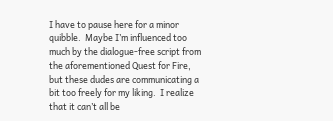I have to pause here for a minor quibble.  Maybe I’m influenced too much by the dialogue-free script from the aforementioned Quest for Fire, but these dudes are communicating a bit too freely for my liking.  I realize that it can’t all be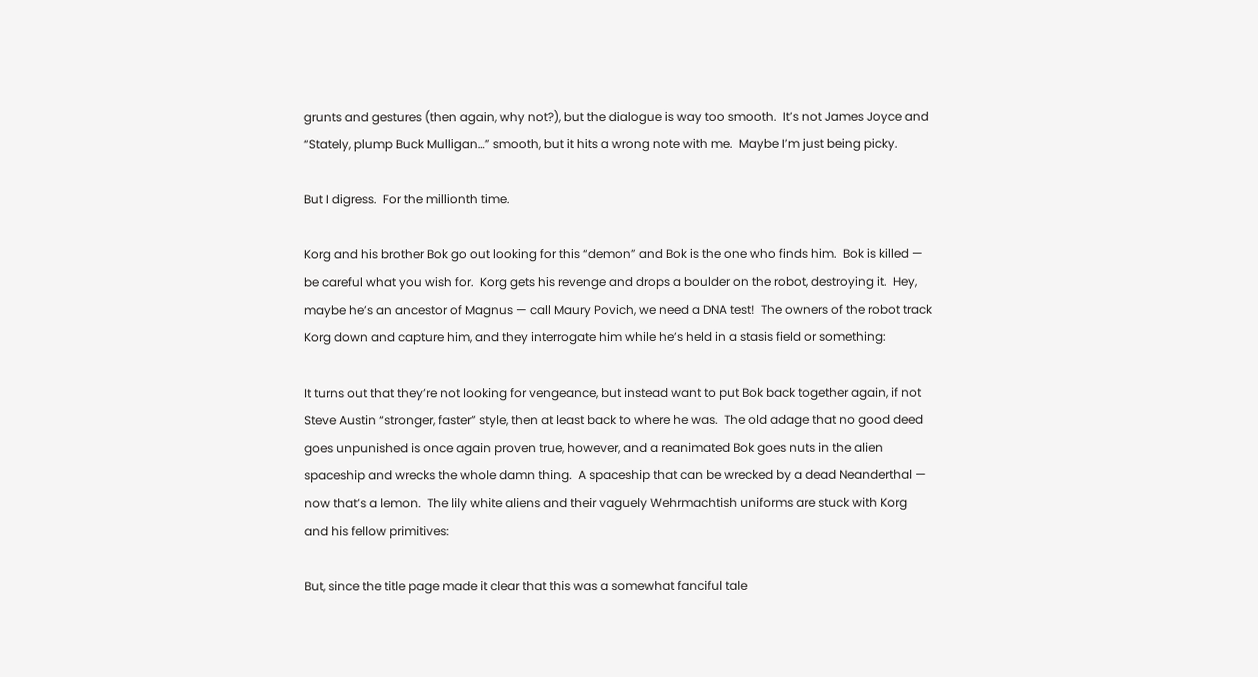grunts and gestures (then again, why not?), but the dialogue is way too smooth.  It’s not James Joyce and “Stately, plump Buck Mulligan…” smooth, but it hits a wrong note with me.  Maybe I’m just being picky.

But I digress.  For the millionth time.

Korg and his brother Bok go out looking for this “demon” and Bok is the one who finds him.  Bok is killed — be careful what you wish for.  Korg gets his revenge and drops a boulder on the robot, destroying it.  Hey, maybe he’s an ancestor of Magnus — call Maury Povich, we need a DNA test!  The owners of the robot track Korg down and capture him, and they interrogate him while he’s held in a stasis field or something:

It turns out that they’re not looking for vengeance, but instead want to put Bok back together again, if not Steve Austin “stronger, faster” style, then at least back to where he was.  The old adage that no good deed goes unpunished is once again proven true, however, and a reanimated Bok goes nuts in the alien spaceship and wrecks the whole damn thing.  A spaceship that can be wrecked by a dead Neanderthal — now that’s a lemon.  The lily white aliens and their vaguely Wehrmachtish uniforms are stuck with Korg and his fellow primitives:

But, since the title page made it clear that this was a somewhat fanciful tale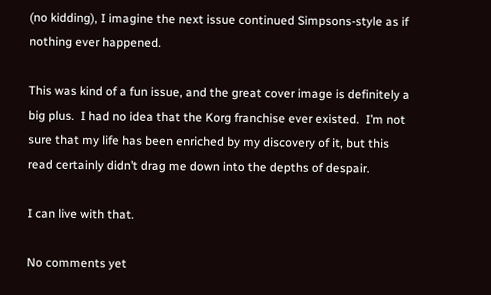(no kidding), I imagine the next issue continued Simpsons-style as if nothing ever happened.

This was kind of a fun issue, and the great cover image is definitely a big plus.  I had no idea that the Korg franchise ever existed.  I’m not sure that my life has been enriched by my discovery of it, but this read certainly didn’t drag me down into the depths of despair.

I can live with that.

No comments yet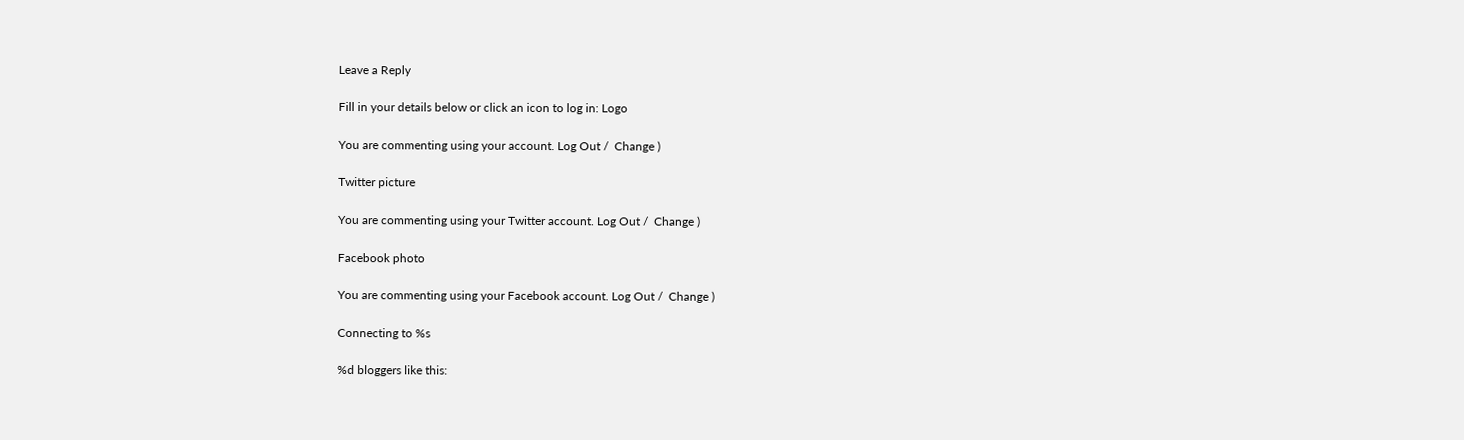Leave a Reply

Fill in your details below or click an icon to log in: Logo

You are commenting using your account. Log Out /  Change )

Twitter picture

You are commenting using your Twitter account. Log Out /  Change )

Facebook photo

You are commenting using your Facebook account. Log Out /  Change )

Connecting to %s

%d bloggers like this: